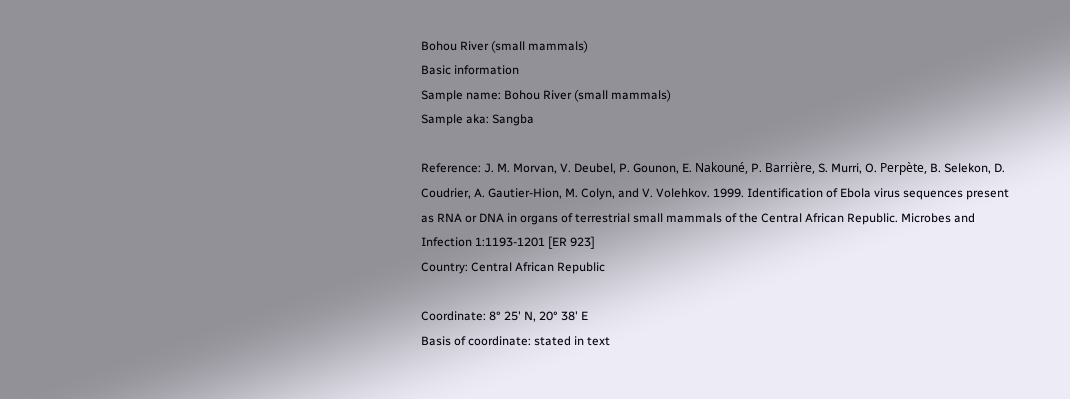Bohou River (small mammals)
Basic information
Sample name: Bohou River (small mammals)
Sample aka: Sangba

Reference: J. M. Morvan, V. Deubel, P. Gounon, E. Nakouné, P. Barrière, S. Murri, O. Perpète, B. Selekon, D. Coudrier, A. Gautier-Hion, M. Colyn, and V. Volehkov. 1999. Identification of Ebola virus sequences present as RNA or DNA in organs of terrestrial small mammals of the Central African Republic. Microbes and Infection 1:1193-1201 [ER 923]
Country: Central African Republic

Coordinate: 8° 25' N, 20° 38' E
Basis of coordinate: stated in text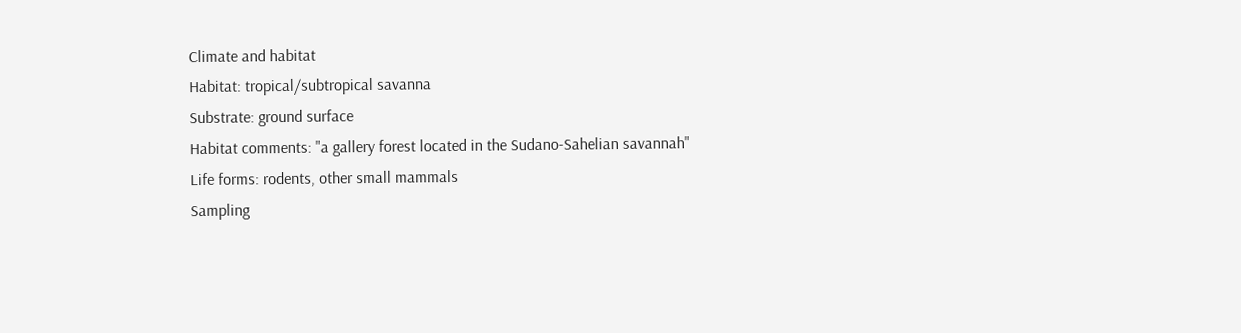Climate and habitat
Habitat: tropical/subtropical savanna
Substrate: ground surface
Habitat comments: "a gallery forest located in the Sudano-Sahelian savannah"
Life forms: rodents, other small mammals
Sampling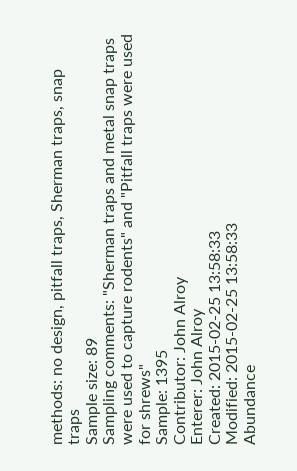methods: no design, pitfall traps, Sherman traps, snap traps
Sample size: 89
Sampling comments: "Sherman traps and metal snap traps were used to capture rodents" and "Pitfall traps were used for shrews"
Sample: 1395
Contributor: John Alroy
Enterer: John Alroy
Created: 2015-02-25 13:58:33
Modified: 2015-02-25 13:58:33
Abundance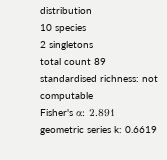distribution
10 species
2 singletons
total count 89
standardised richness: not computable
Fisher's α: 2.891
geometric series k: 0.6619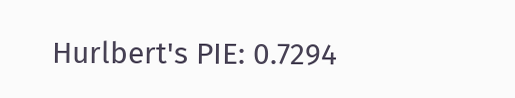Hurlbert's PIE: 0.7294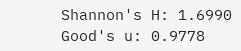Shannon's H: 1.6990
Good's u: 0.9778